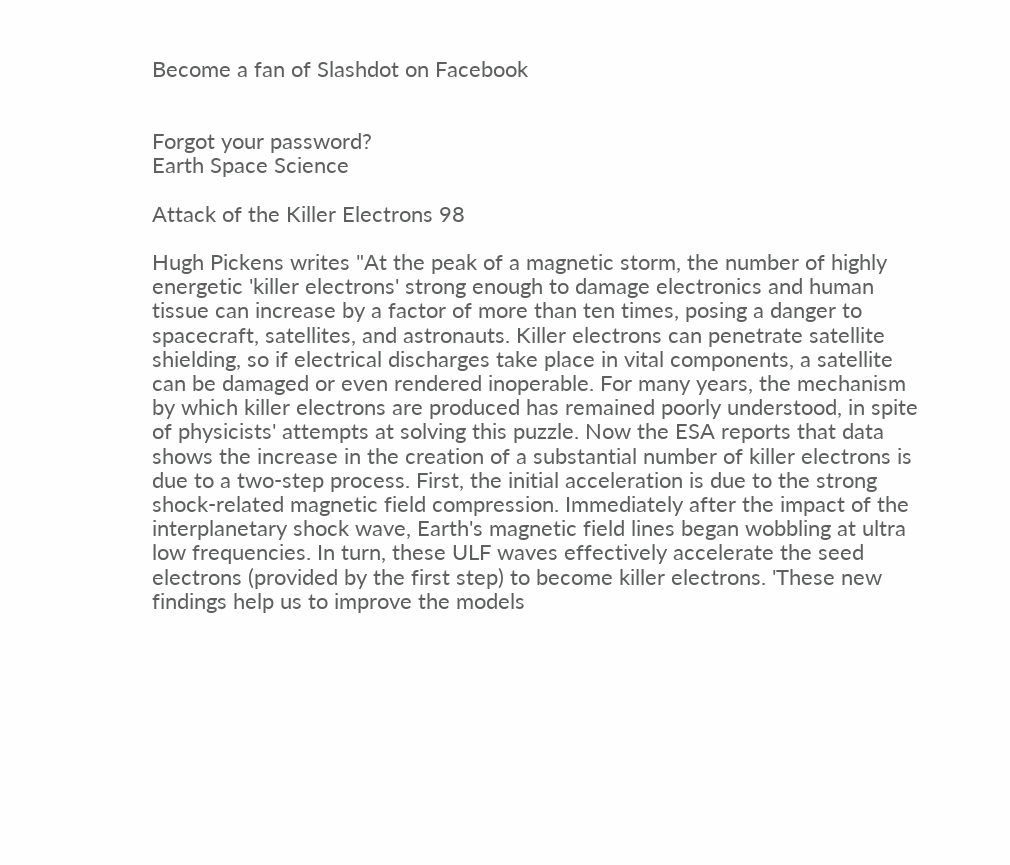Become a fan of Slashdot on Facebook


Forgot your password?
Earth Space Science

Attack of the Killer Electrons 98

Hugh Pickens writes "At the peak of a magnetic storm, the number of highly energetic 'killer electrons' strong enough to damage electronics and human tissue can increase by a factor of more than ten times, posing a danger to spacecraft, satellites, and astronauts. Killer electrons can penetrate satellite shielding, so if electrical discharges take place in vital components, a satellite can be damaged or even rendered inoperable. For many years, the mechanism by which killer electrons are produced has remained poorly understood, in spite of physicists' attempts at solving this puzzle. Now the ESA reports that data shows the increase in the creation of a substantial number of killer electrons is due to a two-step process. First, the initial acceleration is due to the strong shock-related magnetic field compression. Immediately after the impact of the interplanetary shock wave, Earth's magnetic field lines began wobbling at ultra low frequencies. In turn, these ULF waves effectively accelerate the seed electrons (provided by the first step) to become killer electrons. 'These new findings help us to improve the models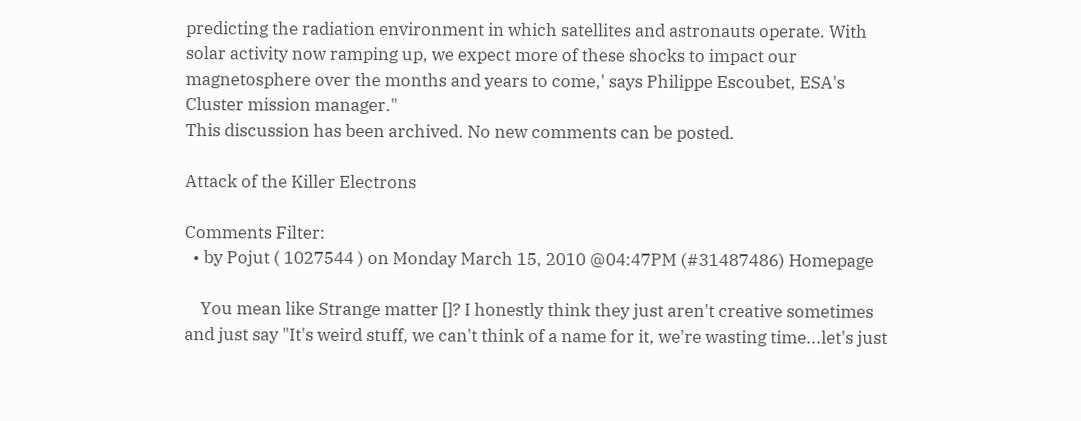predicting the radiation environment in which satellites and astronauts operate. With solar activity now ramping up, we expect more of these shocks to impact our magnetosphere over the months and years to come,' says Philippe Escoubet, ESA's Cluster mission manager."
This discussion has been archived. No new comments can be posted.

Attack of the Killer Electrons

Comments Filter:
  • by Pojut ( 1027544 ) on Monday March 15, 2010 @04:47PM (#31487486) Homepage

    You mean like Strange matter []? I honestly think they just aren't creative sometimes and just say "It's weird stuff, we can't think of a name for it, we're wasting time...let's just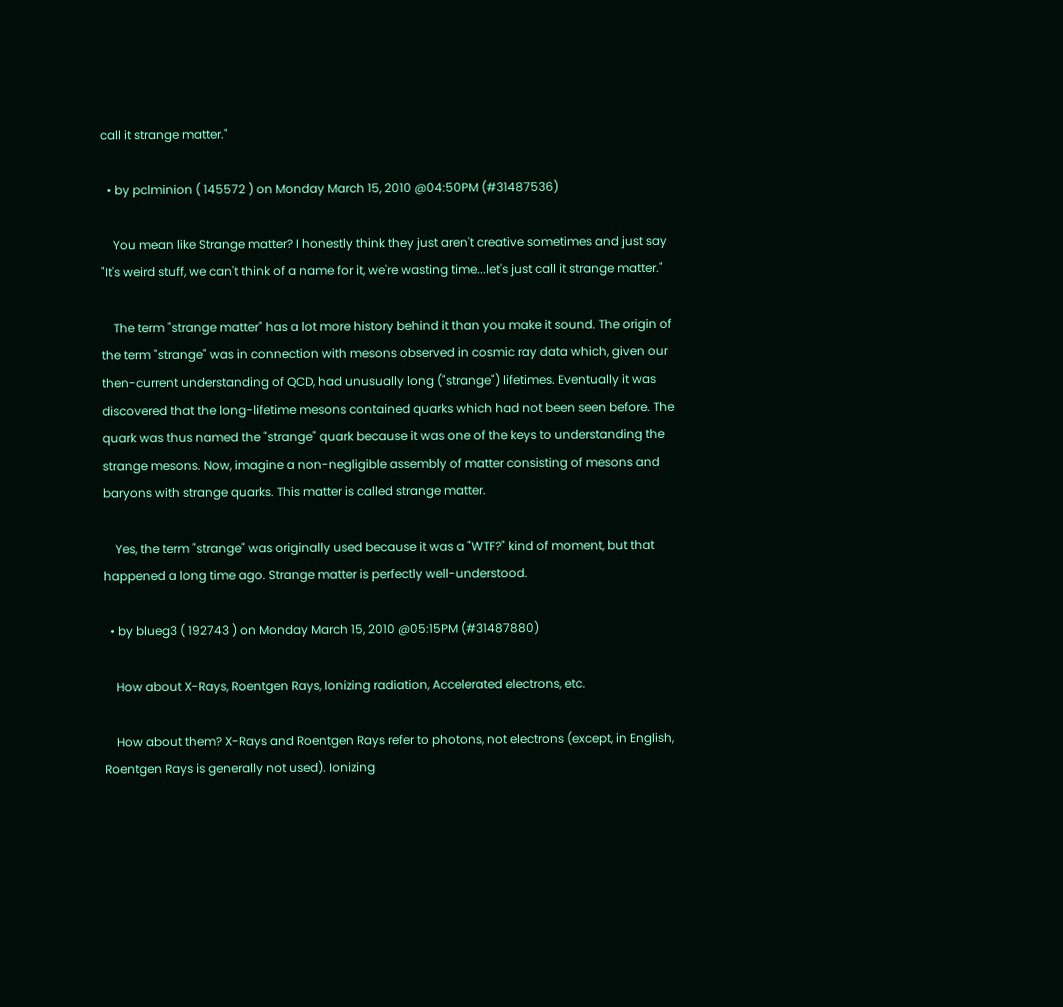call it strange matter."

  • by pclminion ( 145572 ) on Monday March 15, 2010 @04:50PM (#31487536)

    You mean like Strange matter? I honestly think they just aren't creative sometimes and just say "It's weird stuff, we can't think of a name for it, we're wasting time...let's just call it strange matter."

    The term "strange matter" has a lot more history behind it than you make it sound. The origin of the term "strange" was in connection with mesons observed in cosmic ray data which, given our then-current understanding of QCD, had unusually long ("strange") lifetimes. Eventually it was discovered that the long-lifetime mesons contained quarks which had not been seen before. The quark was thus named the "strange" quark because it was one of the keys to understanding the strange mesons. Now, imagine a non-negligible assembly of matter consisting of mesons and baryons with strange quarks. This matter is called strange matter.

    Yes, the term "strange" was originally used because it was a "WTF?" kind of moment, but that happened a long time ago. Strange matter is perfectly well-understood.

  • by blueg3 ( 192743 ) on Monday March 15, 2010 @05:15PM (#31487880)

    How about X-Rays, Roentgen Rays, Ionizing radiation, Accelerated electrons, etc.

    How about them? X-Rays and Roentgen Rays refer to photons, not electrons (except, in English, Roentgen Rays is generally not used). Ionizing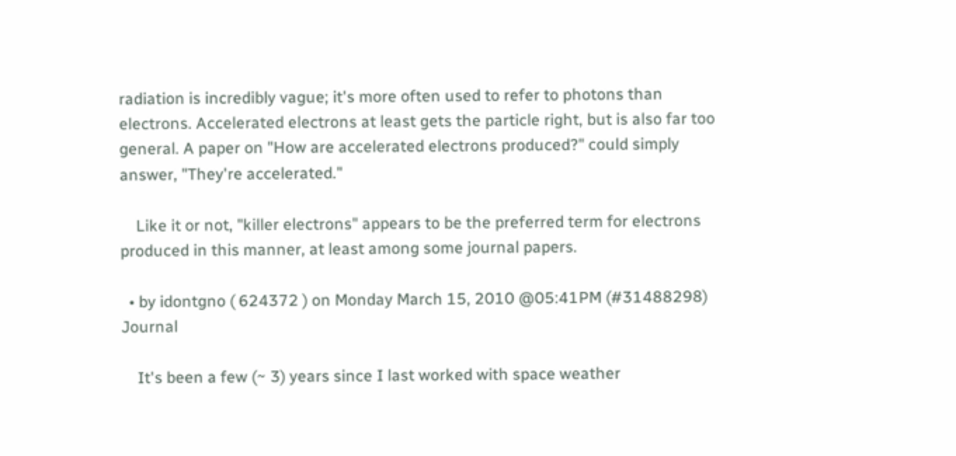radiation is incredibly vague; it's more often used to refer to photons than electrons. Accelerated electrons at least gets the particle right, but is also far too general. A paper on "How are accelerated electrons produced?" could simply answer, "They're accelerated."

    Like it or not, "killer electrons" appears to be the preferred term for electrons produced in this manner, at least among some journal papers.

  • by idontgno ( 624372 ) on Monday March 15, 2010 @05:41PM (#31488298) Journal

    It's been a few (~ 3) years since I last worked with space weather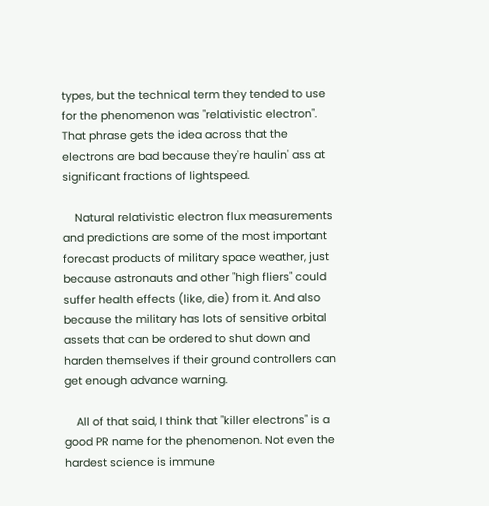types, but the technical term they tended to use for the phenomenon was "relativistic electron". That phrase gets the idea across that the electrons are bad because they're haulin' ass at significant fractions of lightspeed.

    Natural relativistic electron flux measurements and predictions are some of the most important forecast products of military space weather, just because astronauts and other "high fliers" could suffer health effects (like, die) from it. And also because the military has lots of sensitive orbital assets that can be ordered to shut down and harden themselves if their ground controllers can get enough advance warning.

    All of that said, I think that "killer electrons" is a good PR name for the phenomenon. Not even the hardest science is immune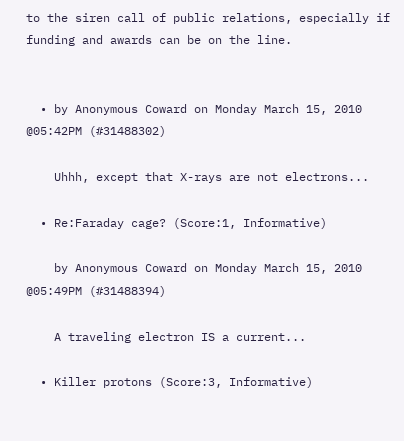to the siren call of public relations, especially if funding and awards can be on the line.


  • by Anonymous Coward on Monday March 15, 2010 @05:42PM (#31488302)

    Uhhh, except that X-rays are not electrons...

  • Re:Faraday cage? (Score:1, Informative)

    by Anonymous Coward on Monday March 15, 2010 @05:49PM (#31488394)

    A traveling electron IS a current...

  • Killer protons (Score:3, Informative)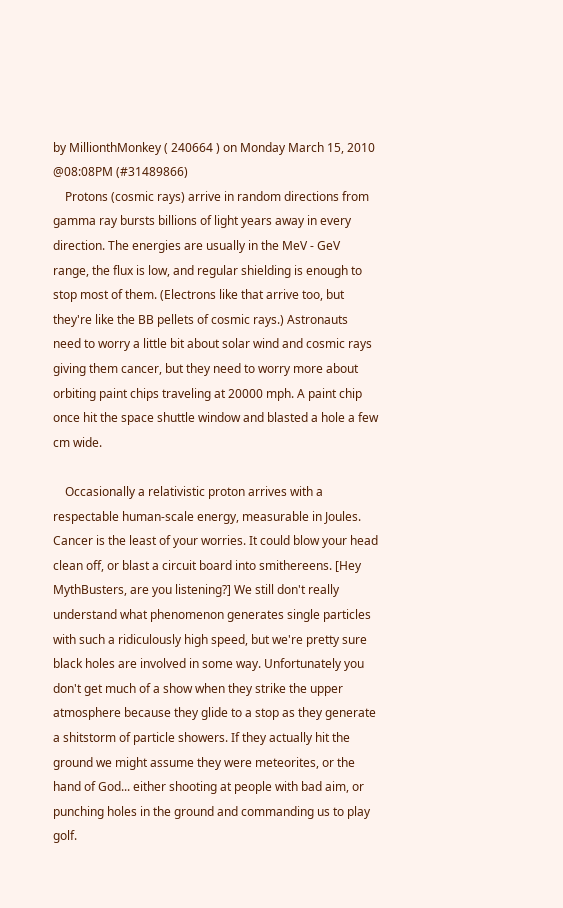by MillionthMonkey ( 240664 ) on Monday March 15, 2010 @08:08PM (#31489866)
    Protons (cosmic rays) arrive in random directions from gamma ray bursts billions of light years away in every direction. The energies are usually in the MeV - GeV range, the flux is low, and regular shielding is enough to stop most of them. (Electrons like that arrive too, but they're like the BB pellets of cosmic rays.) Astronauts need to worry a little bit about solar wind and cosmic rays giving them cancer, but they need to worry more about orbiting paint chips traveling at 20000 mph. A paint chip once hit the space shuttle window and blasted a hole a few cm wide.

    Occasionally a relativistic proton arrives with a respectable human-scale energy, measurable in Joules. Cancer is the least of your worries. It could blow your head clean off, or blast a circuit board into smithereens. [Hey MythBusters, are you listening?] We still don't really understand what phenomenon generates single particles with such a ridiculously high speed, but we're pretty sure black holes are involved in some way. Unfortunately you don't get much of a show when they strike the upper atmosphere because they glide to a stop as they generate a shitstorm of particle showers. If they actually hit the ground we might assume they were meteorites, or the hand of God... either shooting at people with bad aim, or punching holes in the ground and commanding us to play golf.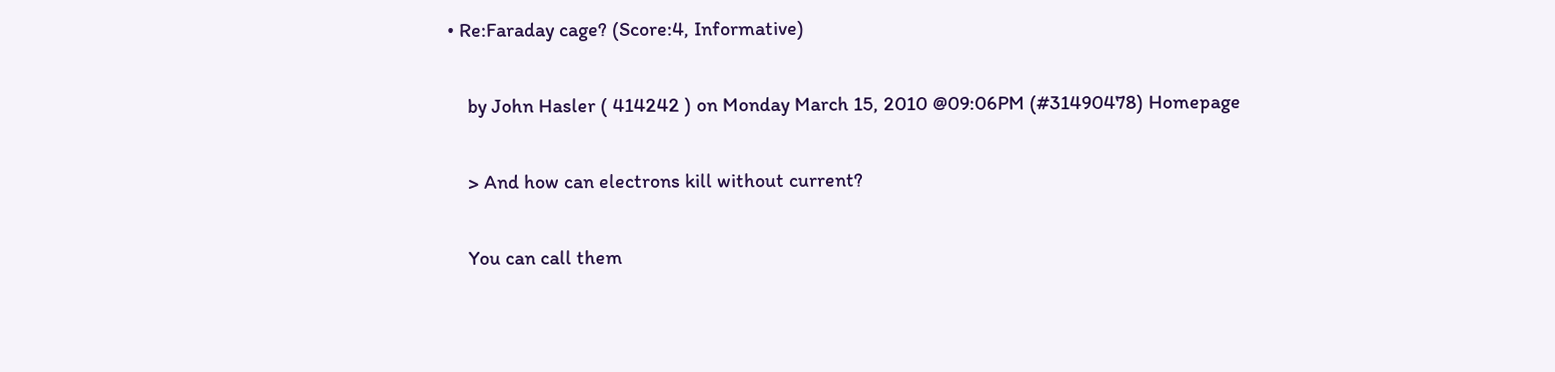• Re:Faraday cage? (Score:4, Informative)

    by John Hasler ( 414242 ) on Monday March 15, 2010 @09:06PM (#31490478) Homepage

    > And how can electrons kill without current?

    You can call them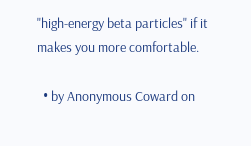"high-energy beta particles" if it makes you more comfortable.

  • by Anonymous Coward on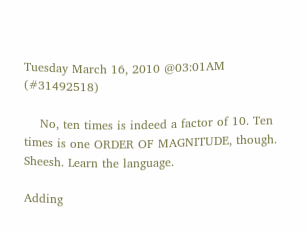Tuesday March 16, 2010 @03:01AM (#31492518)

    No, ten times is indeed a factor of 10. Ten times is one ORDER OF MAGNITUDE, though. Sheesh. Learn the language.

Adding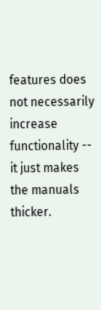features does not necessarily increase functionality -- it just makes the manuals thicker.